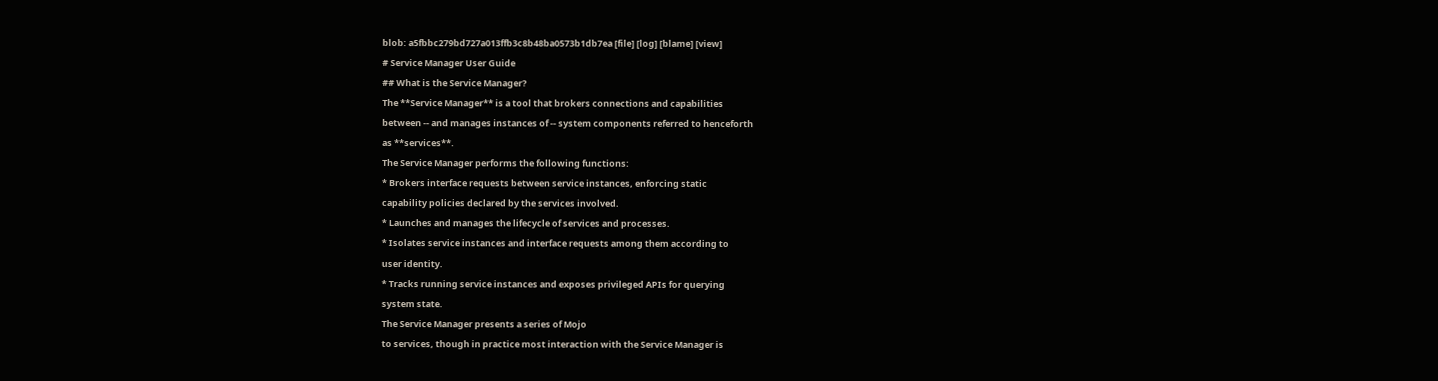blob: a5fbbc279bd727a013ffb3c8b48ba0573b1db7ea [file] [log] [blame] [view]
# Service Manager User Guide
## What is the Service Manager?
The **Service Manager** is a tool that brokers connections and capabilities
between -- and manages instances of -- system components referred to henceforth
as **services**.
The Service Manager performs the following functions:
* Brokers interface requests between service instances, enforcing static
capability policies declared by the services involved.
* Launches and manages the lifecycle of services and processes.
* Isolates service instances and interface requests among them according to
user identity.
* Tracks running service instances and exposes privileged APIs for querying
system state.
The Service Manager presents a series of Mojo
to services, though in practice most interaction with the Service Manager is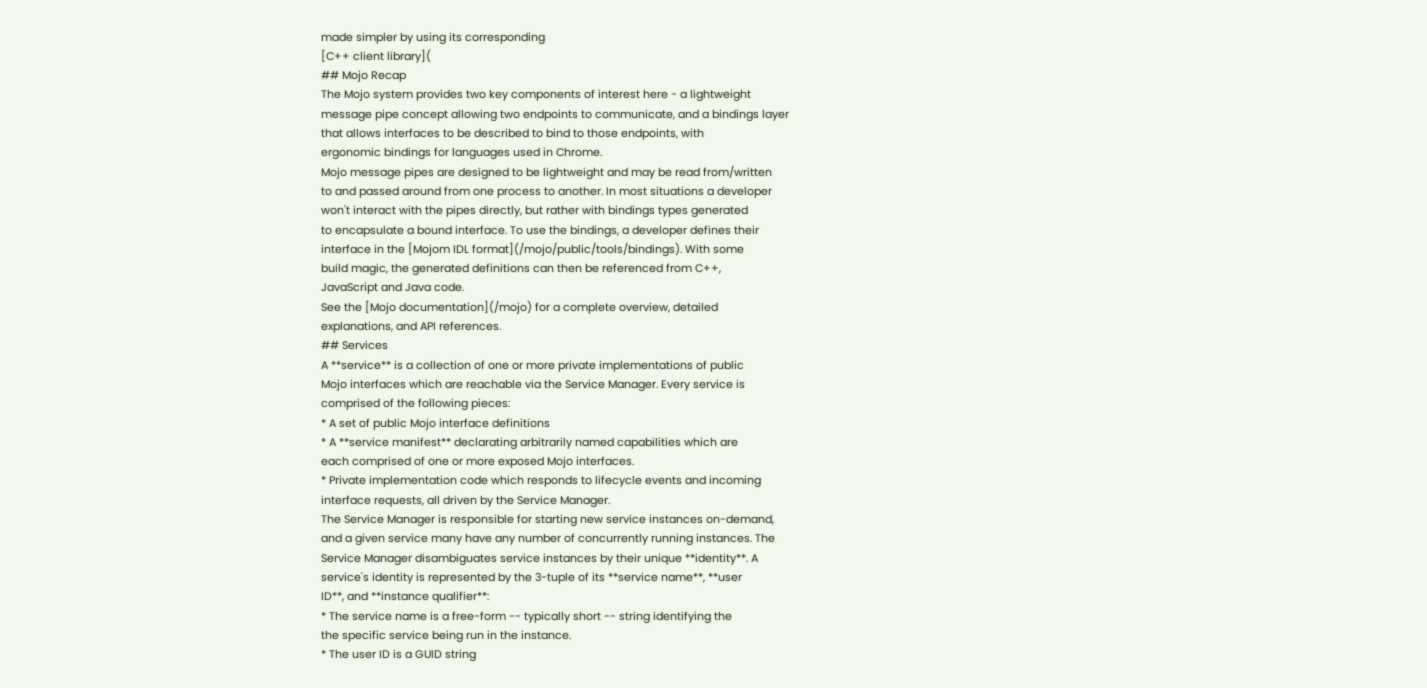made simpler by using its corresponding
[C++ client library](
## Mojo Recap
The Mojo system provides two key components of interest here - a lightweight
message pipe concept allowing two endpoints to communicate, and a bindings layer
that allows interfaces to be described to bind to those endpoints, with
ergonomic bindings for languages used in Chrome.
Mojo message pipes are designed to be lightweight and may be read from/written
to and passed around from one process to another. In most situations a developer
won't interact with the pipes directly, but rather with bindings types generated
to encapsulate a bound interface. To use the bindings, a developer defines their
interface in the [Mojom IDL format](/mojo/public/tools/bindings). With some
build magic, the generated definitions can then be referenced from C++,
JavaScript and Java code.
See the [Mojo documentation](/mojo) for a complete overview, detailed
explanations, and API references.
## Services
A **service** is a collection of one or more private implementations of public
Mojo interfaces which are reachable via the Service Manager. Every service is
comprised of the following pieces:
* A set of public Mojo interface definitions
* A **service manifest** declarating arbitrarily named capabilities which are
each comprised of one or more exposed Mojo interfaces.
* Private implementation code which responds to lifecycle events and incoming
interface requests, all driven by the Service Manager.
The Service Manager is responsible for starting new service instances on-demand,
and a given service many have any number of concurrently running instances. The
Service Manager disambiguates service instances by their unique **identity**. A
service's identity is represented by the 3-tuple of its **service name**, **user
ID**, and **instance qualifier**:
* The service name is a free-form -- typically short -- string identifying the
the specific service being run in the instance.
* The user ID is a GUID string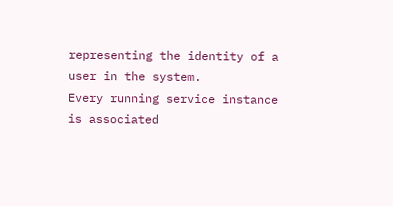representing the identity of a user in the system.
Every running service instance is associated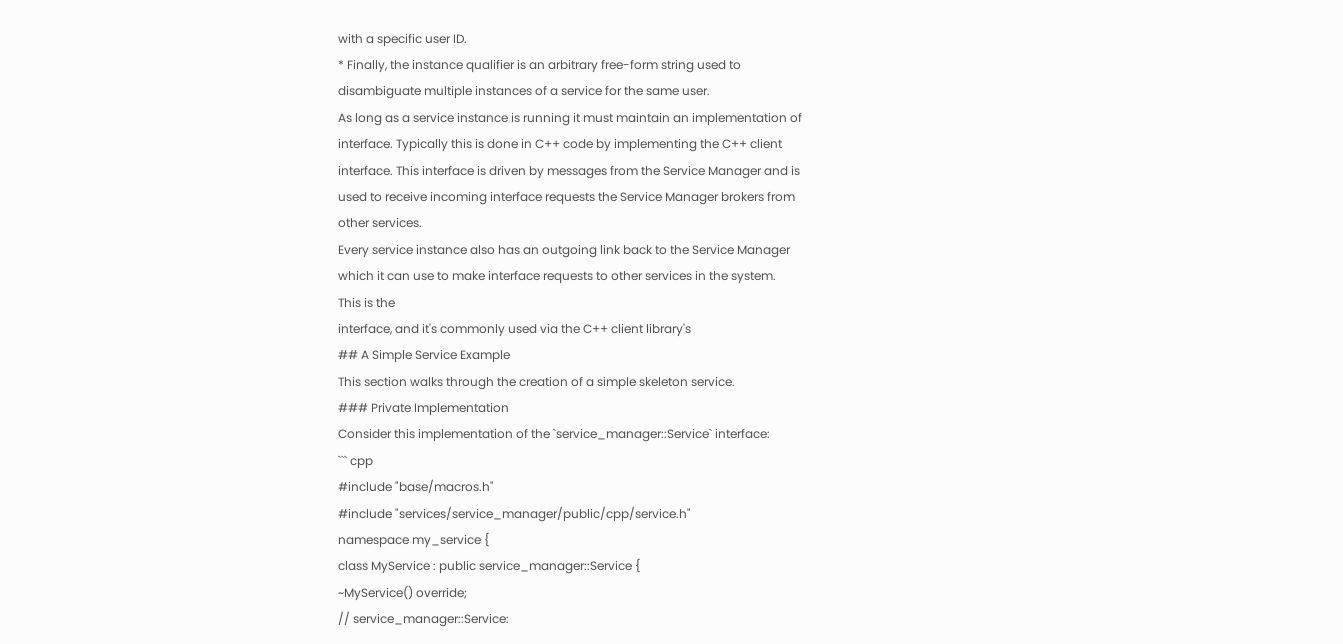with a specific user ID.
* Finally, the instance qualifier is an arbitrary free-form string used to
disambiguate multiple instances of a service for the same user.
As long as a service instance is running it must maintain an implementation of
interface. Typically this is done in C++ code by implementing the C++ client
interface. This interface is driven by messages from the Service Manager and is
used to receive incoming interface requests the Service Manager brokers from
other services.
Every service instance also has an outgoing link back to the Service Manager
which it can use to make interface requests to other services in the system.
This is the
interface, and it's commonly used via the C++ client library's
## A Simple Service Example
This section walks through the creation of a simple skeleton service.
### Private Implementation
Consider this implementation of the `service_manager::Service` interface:
``` cpp
#include "base/macros.h"
#include "services/service_manager/public/cpp/service.h"
namespace my_service {
class MyService : public service_manager::Service {
~MyService() override;
// service_manager::Service: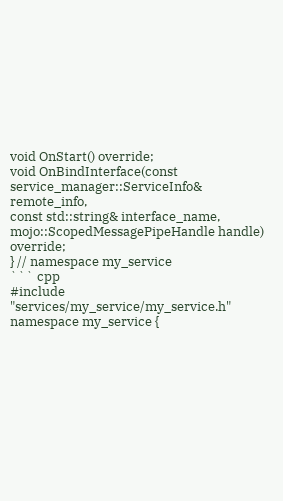void OnStart() override;
void OnBindInterface(const service_manager::ServiceInfo& remote_info,
const std::string& interface_name,
mojo::ScopedMessagePipeHandle handle) override;
} // namespace my_service
``` cpp
#include "services/my_service/my_service.h"
namespace my_service {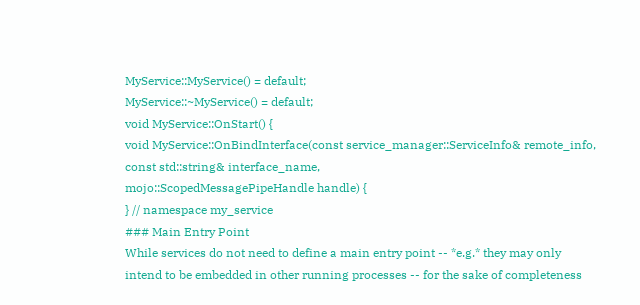MyService::MyService() = default;
MyService::~MyService() = default;
void MyService::OnStart() {
void MyService::OnBindInterface(const service_manager::ServiceInfo& remote_info,
const std::string& interface_name,
mojo::ScopedMessagePipeHandle handle) {
} // namespace my_service
### Main Entry Point
While services do not need to define a main entry point -- *e.g.* they may only
intend to be embedded in other running processes -- for the sake of completeness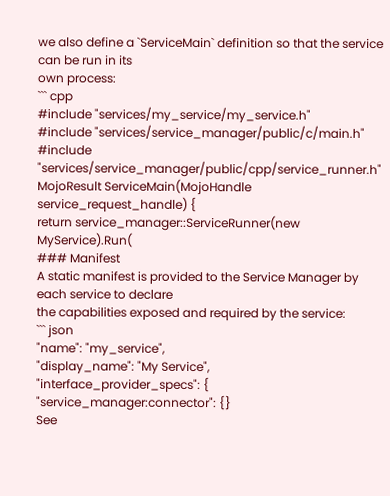we also define a `ServiceMain` definition so that the service can be run in its
own process:
``` cpp
#include "services/my_service/my_service.h"
#include "services/service_manager/public/c/main.h"
#include "services/service_manager/public/cpp/service_runner.h"
MojoResult ServiceMain(MojoHandle service_request_handle) {
return service_manager::ServiceRunner(new MyService).Run(
### Manifest
A static manifest is provided to the Service Manager by each service to declare
the capabilities exposed and required by the service:
``` json
"name": "my_service",
"display_name": "My Service",
"interface_provider_specs": {
"service_manager:connector": {}
See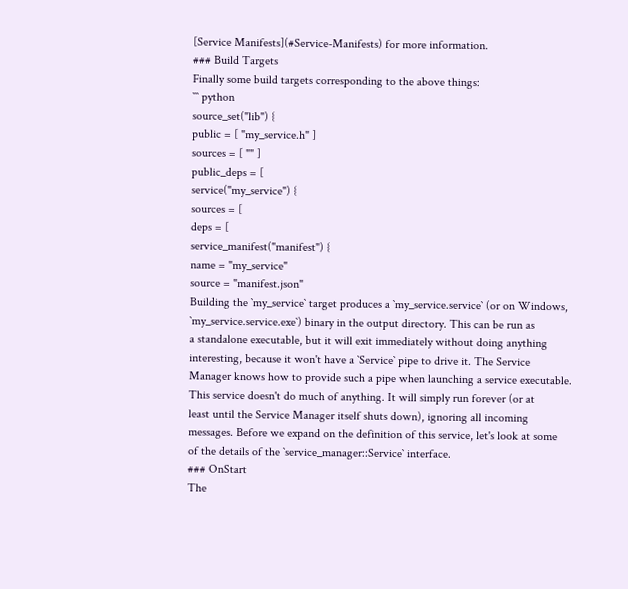[Service Manifests](#Service-Manifests) for more information.
### Build Targets
Finally some build targets corresponding to the above things:
``` python
source_set("lib") {
public = [ "my_service.h" ]
sources = [ "" ]
public_deps = [
service("my_service") {
sources = [
deps = [
service_manifest("manifest") {
name = "my_service"
source = "manifest.json"
Building the `my_service` target produces a `my_service.service` (or on Windows,
`my_service.service.exe`) binary in the output directory. This can be run as
a standalone executable, but it will exit immediately without doing anything
interesting, because it won't have a `Service` pipe to drive it. The Service
Manager knows how to provide such a pipe when launching a service executable.
This service doesn't do much of anything. It will simply run forever (or at
least until the Service Manager itself shuts down), ignoring all incoming
messages. Before we expand on the definition of this service, let's look at some
of the details of the `service_manager::Service` interface.
### OnStart
The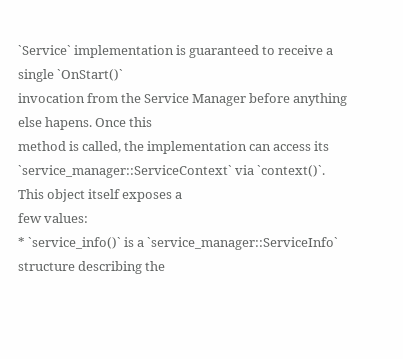`Service` implementation is guaranteed to receive a single `OnStart()`
invocation from the Service Manager before anything else hapens. Once this
method is called, the implementation can access its
`service_manager::ServiceContext` via `context()`. This object itself exposes a
few values:
* `service_info()` is a `service_manager::ServiceInfo` structure describing the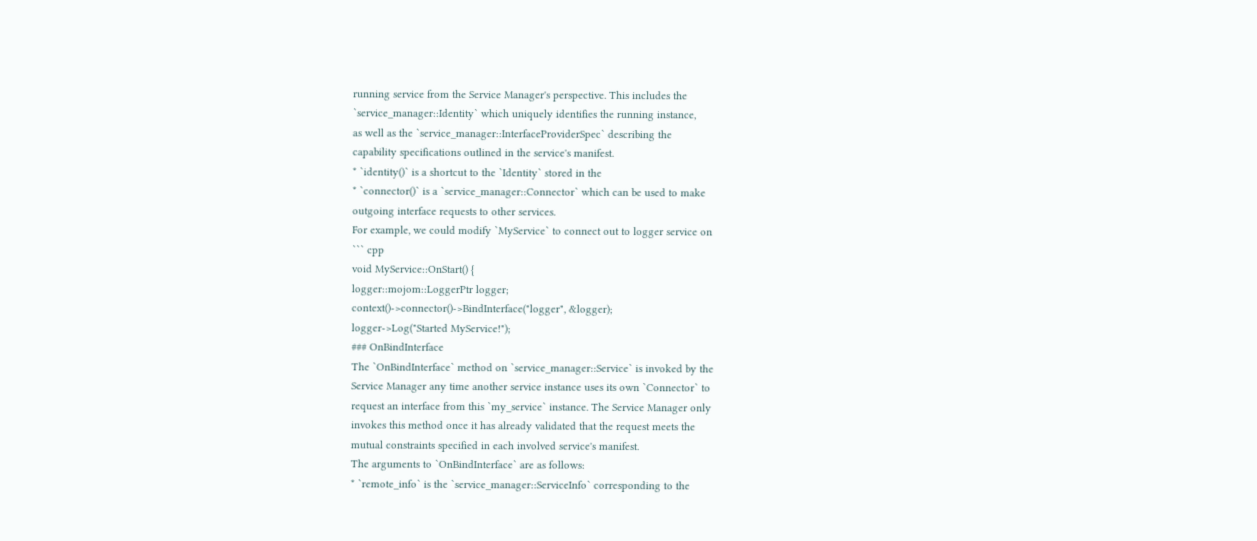running service from the Service Manager's perspective. This includes the
`service_manager::Identity` which uniquely identifies the running instance,
as well as the `service_manager::InterfaceProviderSpec` describing the
capability specifications outlined in the service's manifest.
* `identity()` is a shortcut to the `Identity` stored in the
* `connector()` is a `service_manager::Connector` which can be used to make
outgoing interface requests to other services.
For example, we could modify `MyService` to connect out to logger service on
``` cpp
void MyService::OnStart() {
logger::mojom::LoggerPtr logger;
context()->connector()->BindInterface("logger", &logger);
logger->Log("Started MyService!");
### OnBindInterface
The `OnBindInterface` method on `service_manager::Service` is invoked by the
Service Manager any time another service instance uses its own `Connector` to
request an interface from this `my_service` instance. The Service Manager only
invokes this method once it has already validated that the request meets the
mutual constraints specified in each involved service's manifest.
The arguments to `OnBindInterface` are as follows:
* `remote_info` is the `service_manager::ServiceInfo` corresponding to the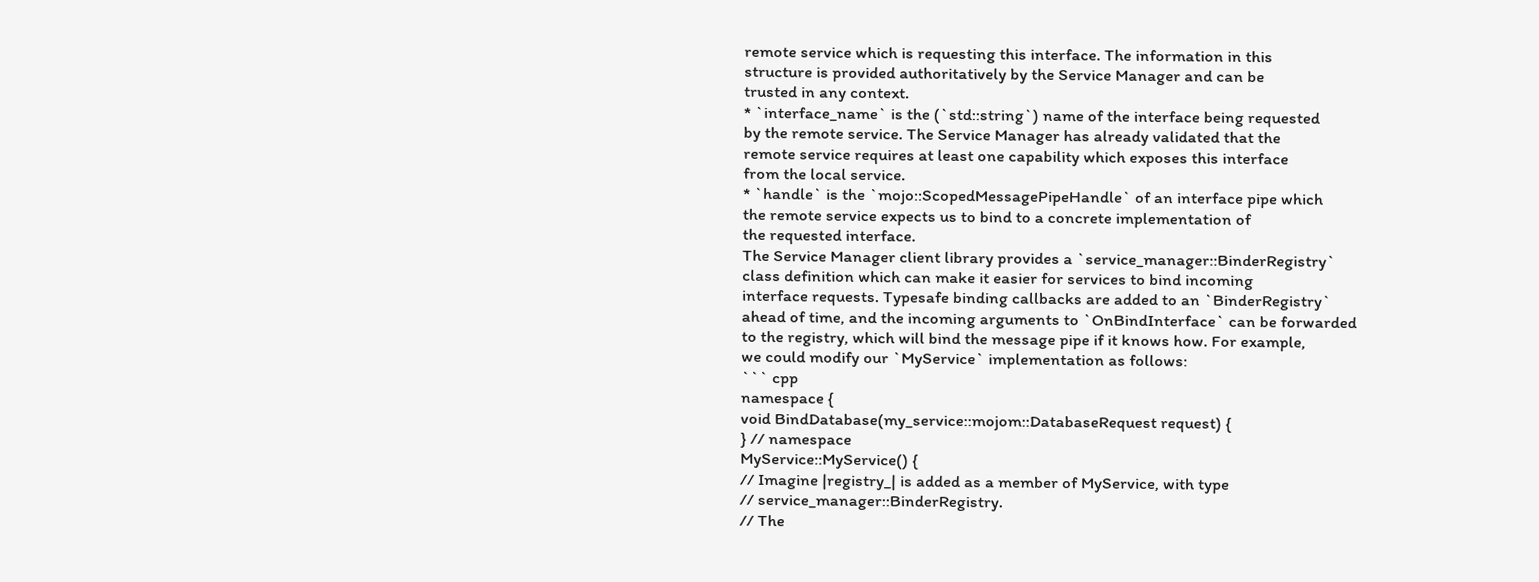remote service which is requesting this interface. The information in this
structure is provided authoritatively by the Service Manager and can be
trusted in any context.
* `interface_name` is the (`std::string`) name of the interface being requested
by the remote service. The Service Manager has already validated that the
remote service requires at least one capability which exposes this interface
from the local service.
* `handle` is the `mojo::ScopedMessagePipeHandle` of an interface pipe which
the remote service expects us to bind to a concrete implementation of
the requested interface.
The Service Manager client library provides a `service_manager::BinderRegistry`
class definition which can make it easier for services to bind incoming
interface requests. Typesafe binding callbacks are added to an `BinderRegistry`
ahead of time, and the incoming arguments to `OnBindInterface` can be forwarded
to the registry, which will bind the message pipe if it knows how. For example,
we could modify our `MyService` implementation as follows:
``` cpp
namespace {
void BindDatabase(my_service::mojom::DatabaseRequest request) {
} // namespace
MyService::MyService() {
// Imagine |registry_| is added as a member of MyService, with type
// service_manager::BinderRegistry.
// The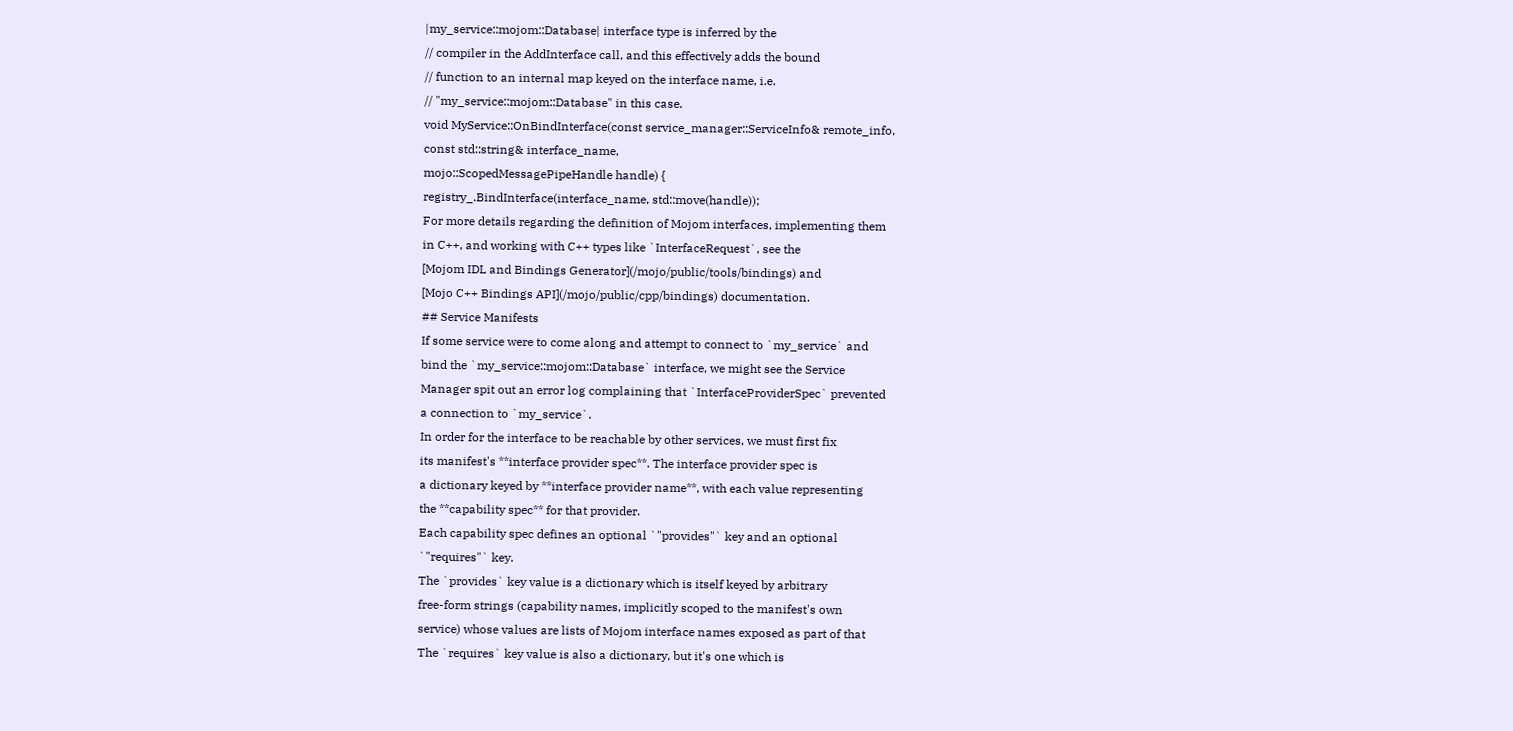|my_service::mojom::Database| interface type is inferred by the
// compiler in the AddInterface call, and this effectively adds the bound
// function to an internal map keyed on the interface name, i.e.
// "my_service::mojom::Database" in this case.
void MyService::OnBindInterface(const service_manager::ServiceInfo& remote_info,
const std::string& interface_name,
mojo::ScopedMessagePipeHandle handle) {
registry_.BindInterface(interface_name, std::move(handle));
For more details regarding the definition of Mojom interfaces, implementing them
in C++, and working with C++ types like `InterfaceRequest`, see the
[Mojom IDL and Bindings Generator](/mojo/public/tools/bindings) and
[Mojo C++ Bindings API](/mojo/public/cpp/bindings) documentation.
## Service Manifests
If some service were to come along and attempt to connect to `my_service` and
bind the `my_service::mojom::Database` interface, we might see the Service
Manager spit out an error log complaining that `InterfaceProviderSpec` prevented
a connection to `my_service`.
In order for the interface to be reachable by other services, we must first fix
its manifest's **interface provider spec**. The interface provider spec is
a dictionary keyed by **interface provider name**, with each value representing
the **capability spec** for that provider.
Each capability spec defines an optional `"provides"` key and an optional
`"requires"` key.
The `provides` key value is a dictionary which is itself keyed by arbitrary
free-form strings (capability names, implicitly scoped to the manifest's own
service) whose values are lists of Mojom interface names exposed as part of that
The `requires` key value is also a dictionary, but it's one which is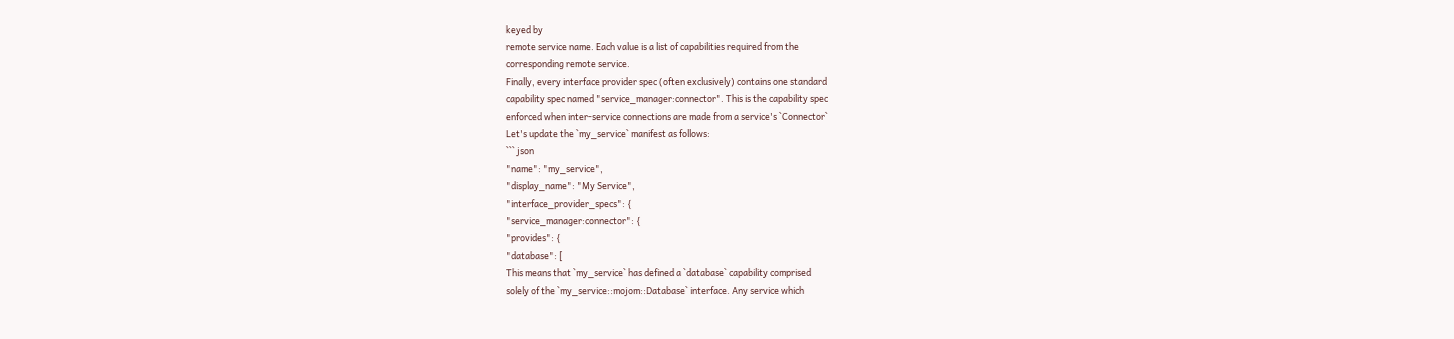keyed by
remote service name. Each value is a list of capabilities required from the
corresponding remote service.
Finally, every interface provider spec (often exclusively) contains one standard
capability spec named "service_manager:connector". This is the capability spec
enforced when inter-service connections are made from a service's `Connector`
Let's update the `my_service` manifest as follows:
``` json
"name": "my_service",
"display_name": "My Service",
"interface_provider_specs": {
"service_manager:connector": {
"provides": {
"database": [
This means that `my_service` has defined a `database` capability comprised
solely of the `my_service::mojom::Database` interface. Any service which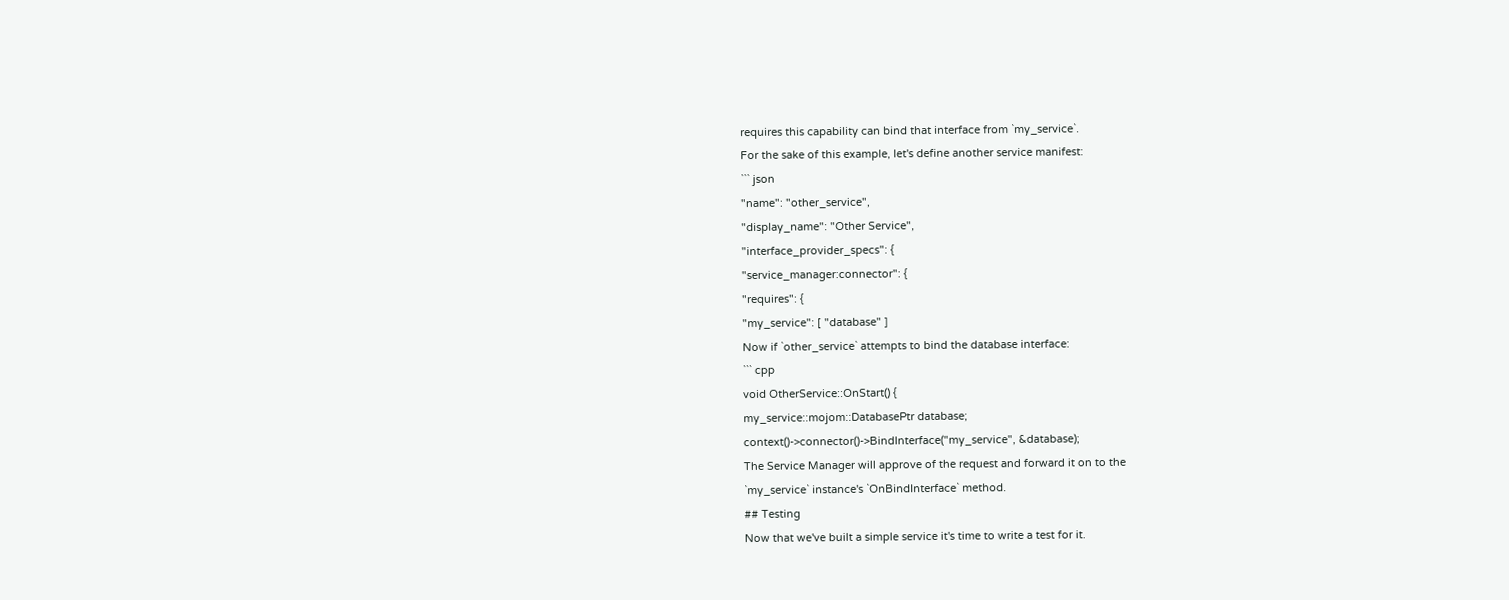requires this capability can bind that interface from `my_service`.
For the sake of this example, let's define another service manifest:
``` json
"name": "other_service",
"display_name": "Other Service",
"interface_provider_specs": {
"service_manager:connector": {
"requires": {
"my_service": [ "database" ]
Now if `other_service` attempts to bind the database interface:
``` cpp
void OtherService::OnStart() {
my_service::mojom::DatabasePtr database;
context()->connector()->BindInterface("my_service", &database);
The Service Manager will approve of the request and forward it on to the
`my_service` instance's `OnBindInterface` method.
## Testing
Now that we've built a simple service it's time to write a test for it.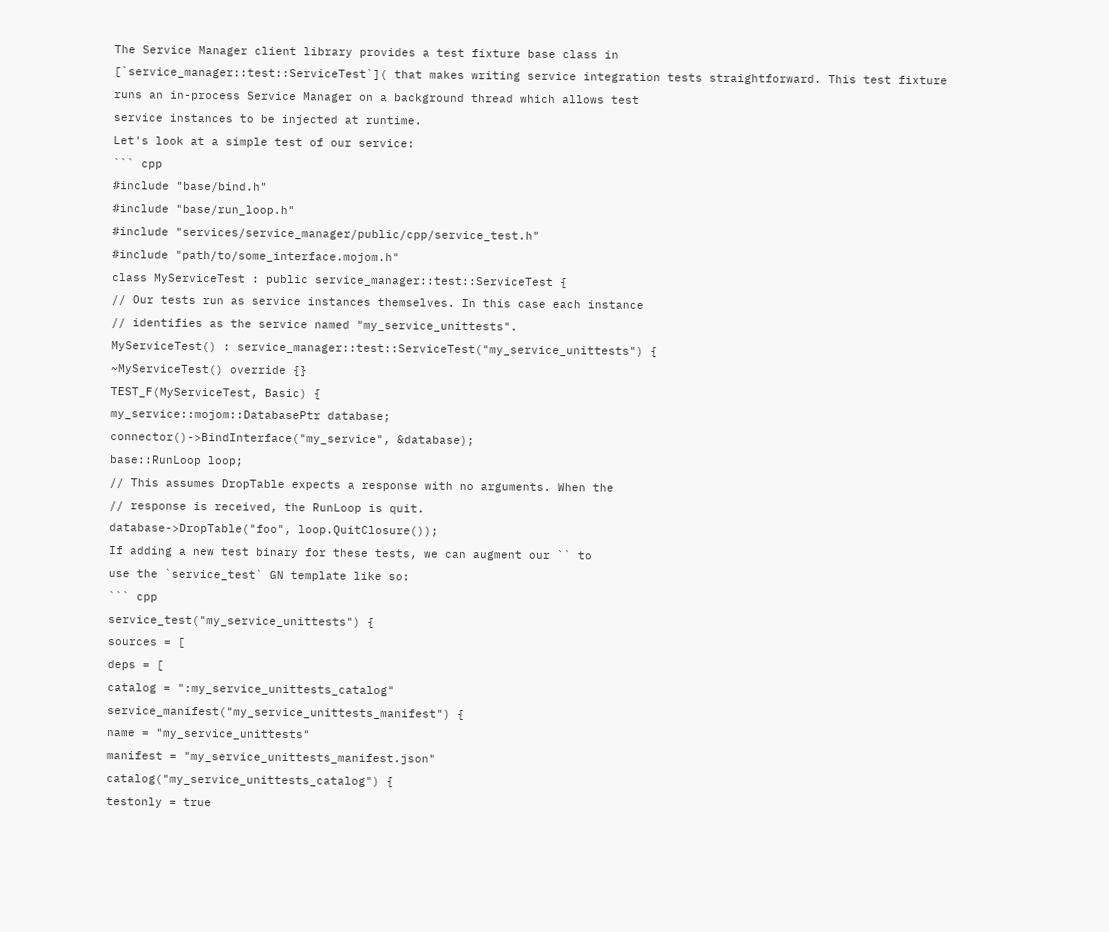The Service Manager client library provides a test fixture base class in
[`service_manager::test::ServiceTest`]( that makes writing service integration tests straightforward. This test fixture
runs an in-process Service Manager on a background thread which allows test
service instances to be injected at runtime.
Let's look at a simple test of our service:
``` cpp
#include "base/bind.h"
#include "base/run_loop.h"
#include "services/service_manager/public/cpp/service_test.h"
#include "path/to/some_interface.mojom.h"
class MyServiceTest : public service_manager::test::ServiceTest {
// Our tests run as service instances themselves. In this case each instance
// identifies as the service named "my_service_unittests".
MyServiceTest() : service_manager::test::ServiceTest("my_service_unittests") {
~MyServiceTest() override {}
TEST_F(MyServiceTest, Basic) {
my_service::mojom::DatabasePtr database;
connector()->BindInterface("my_service", &database);
base::RunLoop loop;
// This assumes DropTable expects a response with no arguments. When the
// response is received, the RunLoop is quit.
database->DropTable("foo", loop.QuitClosure());
If adding a new test binary for these tests, we can augment our `` to
use the `service_test` GN template like so:
``` cpp
service_test("my_service_unittests") {
sources = [
deps = [
catalog = ":my_service_unittests_catalog"
service_manifest("my_service_unittests_manifest") {
name = "my_service_unittests"
manifest = "my_service_unittests_manifest.json"
catalog("my_service_unittests_catalog") {
testonly = true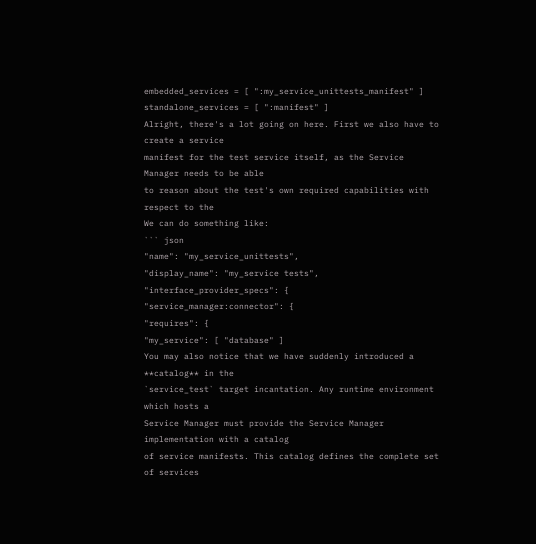embedded_services = [ ":my_service_unittests_manifest" ]
standalone_services = [ ":manifest" ]
Alright, there's a lot going on here. First we also have to create a service
manifest for the test service itself, as the Service Manager needs to be able
to reason about the test's own required capabilities with respect to the
We can do something like:
``` json
"name": "my_service_unittests",
"display_name": "my_service tests",
"interface_provider_specs": {
"service_manager:connector": {
"requires": {
"my_service": [ "database" ]
You may also notice that we have suddenly introduced a **catalog** in the
`service_test` target incantation. Any runtime environment which hosts a
Service Manager must provide the Service Manager implementation with a catalog
of service manifests. This catalog defines the complete set of services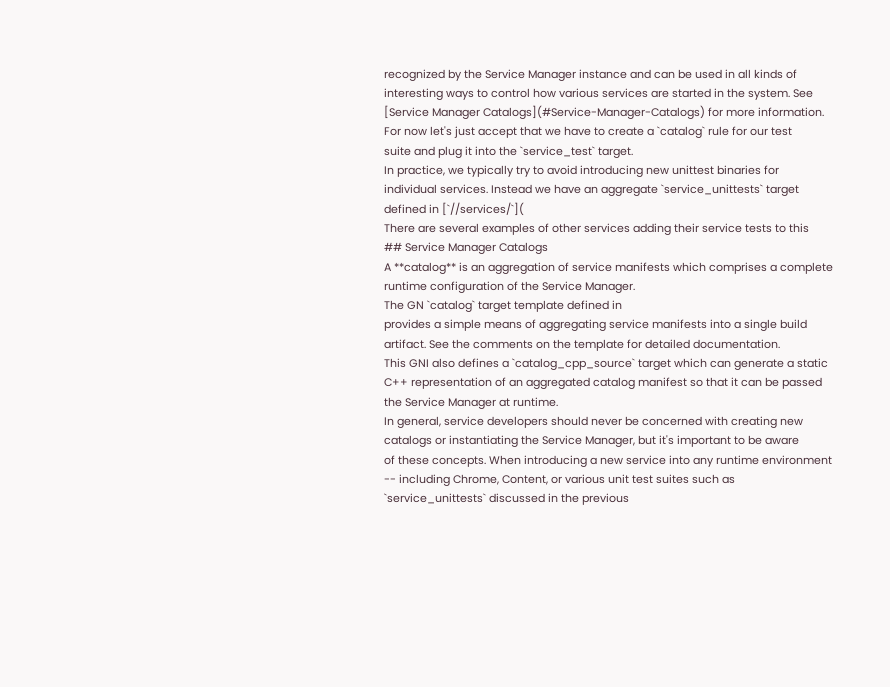recognized by the Service Manager instance and can be used in all kinds of
interesting ways to control how various services are started in the system. See
[Service Manager Catalogs](#Service-Manager-Catalogs) for more information.
For now let's just accept that we have to create a `catalog` rule for our test
suite and plug it into the `service_test` target.
In practice, we typically try to avoid introducing new unittest binaries for
individual services. Instead we have an aggregate `service_unittests` target
defined in [`//services/`](
There are several examples of other services adding their service tests to this
## Service Manager Catalogs
A **catalog** is an aggregation of service manifests which comprises a complete
runtime configuration of the Service Manager.
The GN `catalog` target template defined in
provides a simple means of aggregating service manifests into a single build
artifact. See the comments on the template for detailed documentation.
This GNI also defines a `catalog_cpp_source` target which can generate a static
C++ representation of an aggregated catalog manifest so that it can be passed
the Service Manager at runtime.
In general, service developers should never be concerned with creating new
catalogs or instantiating the Service Manager, but it's important to be aware
of these concepts. When introducing a new service into any runtime environment
-- including Chrome, Content, or various unit test suites such as
`service_unittests` discussed in the previous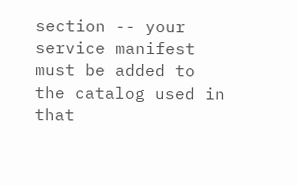section -- your service manifest
must be added to the catalog used in that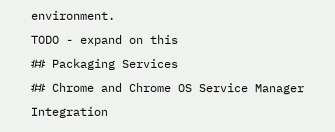environment.
TODO - expand on this
## Packaging Services
## Chrome and Chrome OS Service Manager Integration